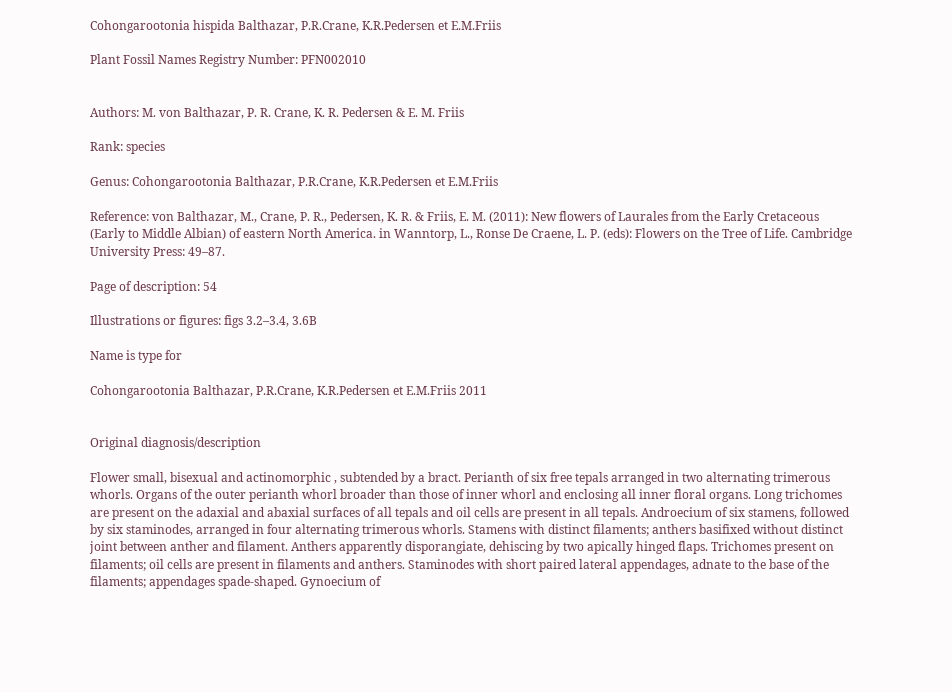Cohongarootonia hispida Balthazar, P.R.Crane, K.R.Pedersen et E.M.Friis

Plant Fossil Names Registry Number: PFN002010


Authors: M. von Balthazar, P. R. Crane, K. R. Pedersen & E. M. Friis

Rank: species

Genus: Cohongarootonia Balthazar, P.R.Crane, K.R.Pedersen et E.M.Friis

Reference: von Balthazar, M., Crane, P. R., Pedersen, K. R. & Friis, E. M. (2011): New flowers of Laurales from the Early Cretaceous (Early to Middle Albian) of eastern North America. in Wanntorp, L., Ronse De Craene, L. P. (eds): Flowers on the Tree of Life. Cambridge University Press: 49–87.

Page of description: 54

Illustrations or figures: figs 3.2–3.4, 3.6B

Name is type for

Cohongarootonia Balthazar, P.R.Crane, K.R.Pedersen et E.M.Friis 2011


Original diagnosis/description

Flower small, bisexual and actinomorphic , subtended by a bract. Perianth of six free tepals arranged in two alternating trimerous whorls. Organs of the outer perianth whorl broader than those of inner whorl and enclosing all inner floral organs. Long trichomes are present on the adaxial and abaxial surfaces of all tepals and oil cells are present in all tepals. Androecium of six stamens, followed by six staminodes, arranged in four alternating trimerous whorls. Stamens with distinct filaments; anthers basifixed without distinct joint between anther and filament. Anthers apparently disporangiate, dehiscing by two apically hinged flaps. Trichomes present on filaments; oil cells are present in filaments and anthers. Staminodes with short paired lateral appendages, adnate to the base of the filaments; appendages spade-shaped. Gynoecium of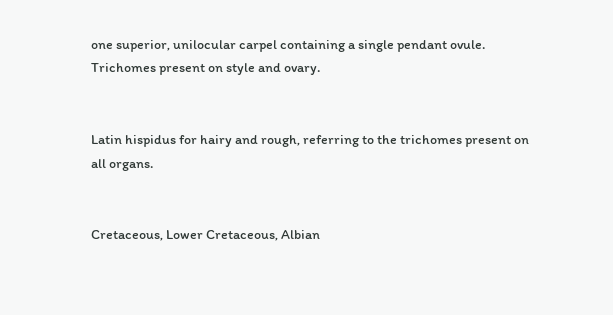one superior, unilocular carpel containing a single pendant ovule. Trichomes present on style and ovary.


Latin hispidus for hairy and rough, referring to the trichomes present on all organs.


Cretaceous, Lower Cretaceous, Albian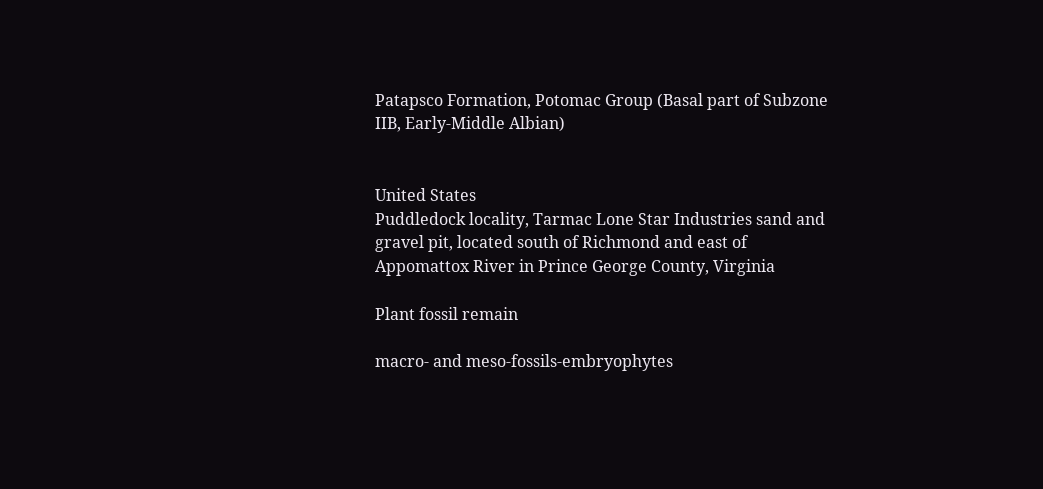Patapsco Formation, Potomac Group (Basal part of Subzone IIB, Early-Middle Albian)


United States
Puddledock locality, Tarmac Lone Star Industries sand and gravel pit, located south of Richmond and east of Appomattox River in Prince George County, Virginia

Plant fossil remain

macro- and meso-fossils-embryophytes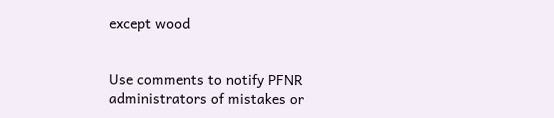except wood


Use comments to notify PFNR administrators of mistakes or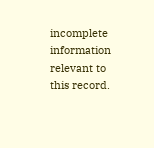incomplete information relevant to this record.